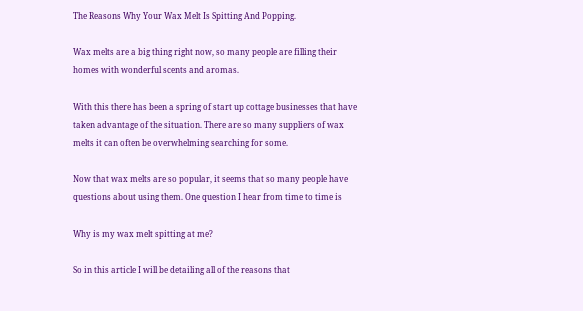The Reasons Why Your Wax Melt Is Spitting And Popping.

Wax melts are a big thing right now, so many people are filling their homes with wonderful scents and aromas.

With this there has been a spring of start up cottage businesses that have taken advantage of the situation. There are so many suppliers of wax melts it can often be overwhelming searching for some.

Now that wax melts are so popular, it seems that so many people have questions about using them. One question I hear from time to time is

Why is my wax melt spitting at me?

So in this article I will be detailing all of the reasons that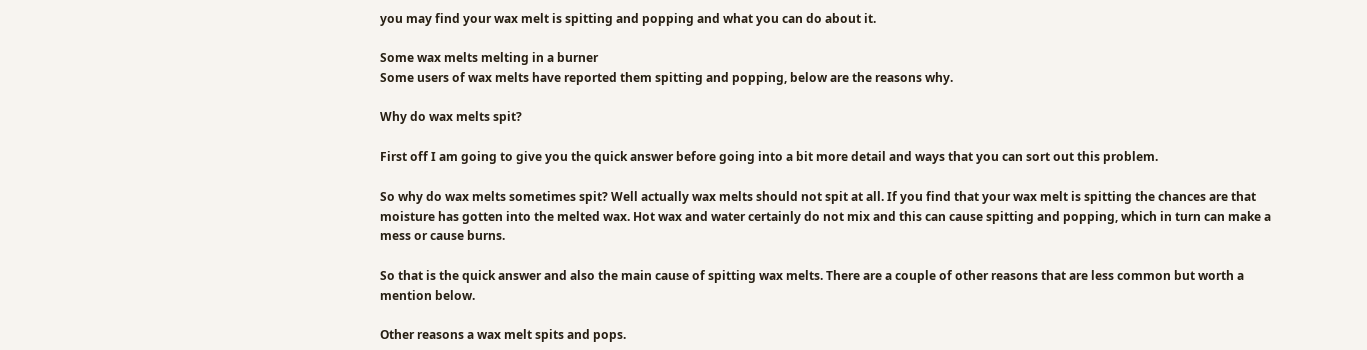you may find your wax melt is spitting and popping and what you can do about it.

Some wax melts melting in a burner
Some users of wax melts have reported them spitting and popping, below are the reasons why.

Why do wax melts spit?

First off I am going to give you the quick answer before going into a bit more detail and ways that you can sort out this problem.

So why do wax melts sometimes spit? Well actually wax melts should not spit at all. If you find that your wax melt is spitting the chances are that moisture has gotten into the melted wax. Hot wax and water certainly do not mix and this can cause spitting and popping, which in turn can make a mess or cause burns.

So that is the quick answer and also the main cause of spitting wax melts. There are a couple of other reasons that are less common but worth a mention below.

Other reasons a wax melt spits and pops.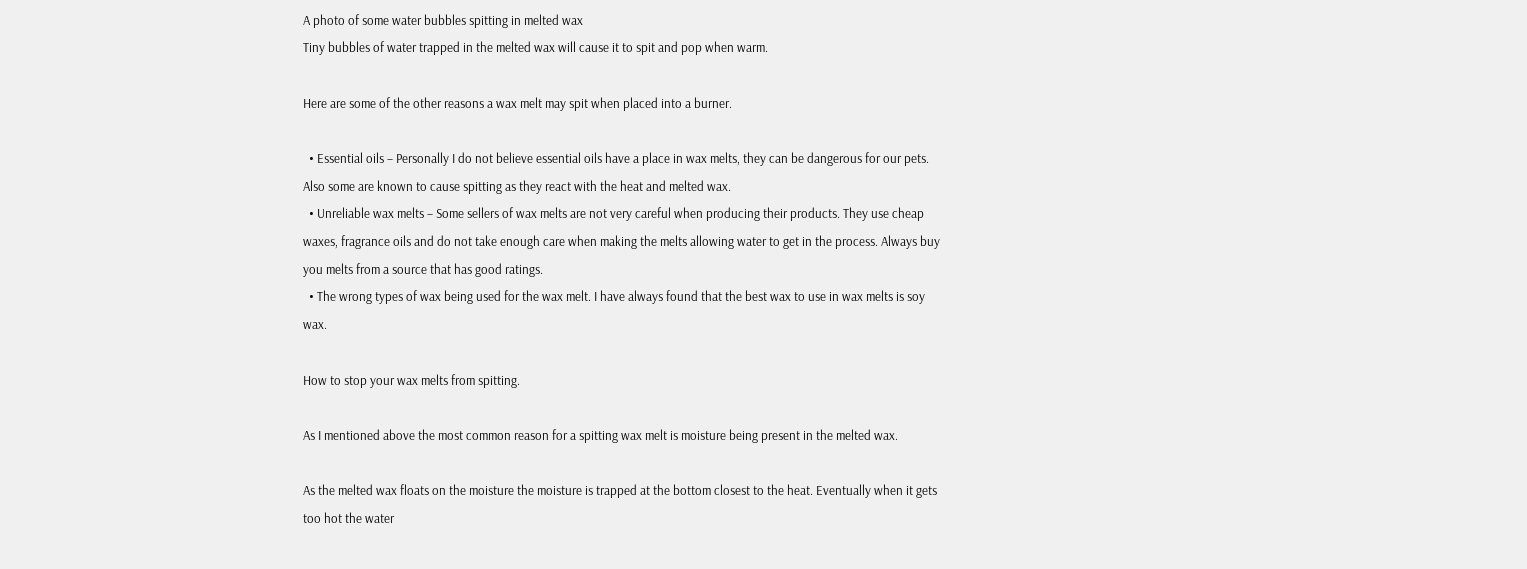A photo of some water bubbles spitting in melted wax
Tiny bubbles of water trapped in the melted wax will cause it to spit and pop when warm.

Here are some of the other reasons a wax melt may spit when placed into a burner.

  • Essential oils – Personally I do not believe essential oils have a place in wax melts, they can be dangerous for our pets. Also some are known to cause spitting as they react with the heat and melted wax.
  • Unreliable wax melts – Some sellers of wax melts are not very careful when producing their products. They use cheap waxes, fragrance oils and do not take enough care when making the melts allowing water to get in the process. Always buy you melts from a source that has good ratings.
  • The wrong types of wax being used for the wax melt. I have always found that the best wax to use in wax melts is soy wax.

How to stop your wax melts from spitting.

As I mentioned above the most common reason for a spitting wax melt is moisture being present in the melted wax.

As the melted wax floats on the moisture the moisture is trapped at the bottom closest to the heat. Eventually when it gets too hot the water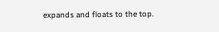expands and floats to the top.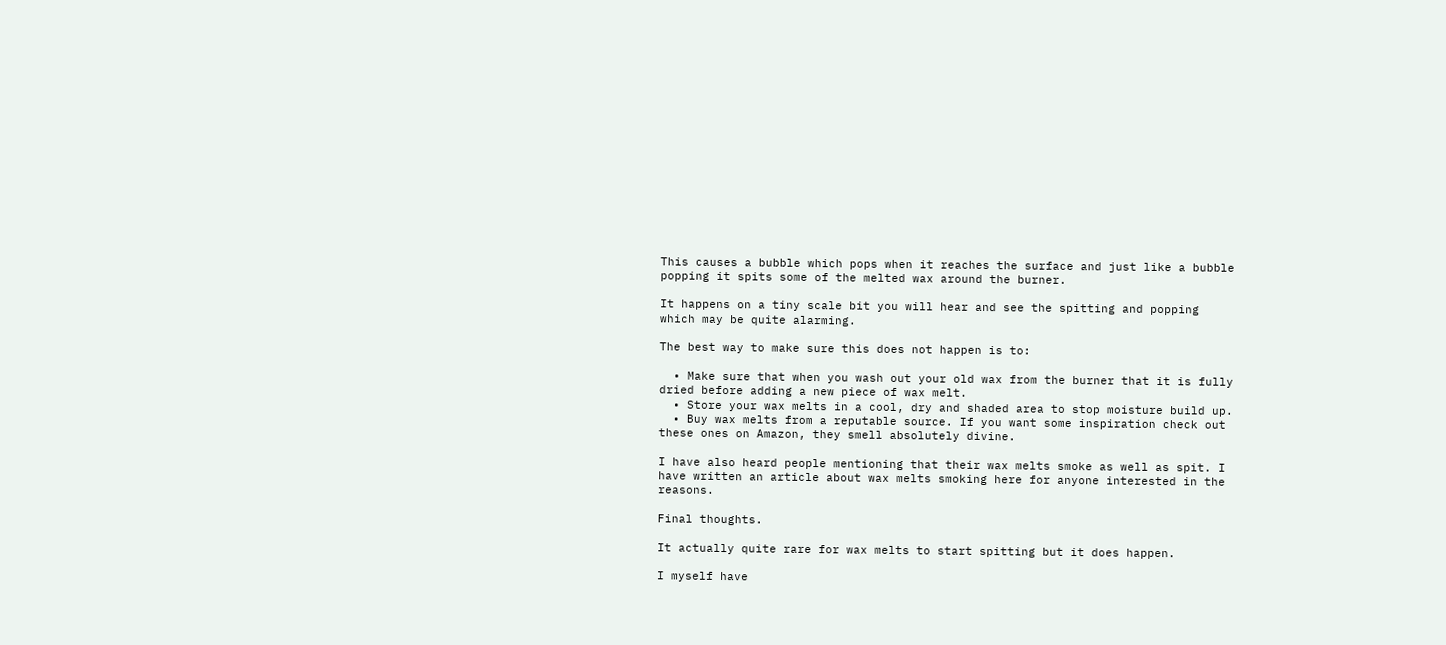This causes a bubble which pops when it reaches the surface and just like a bubble popping it spits some of the melted wax around the burner.

It happens on a tiny scale bit you will hear and see the spitting and popping which may be quite alarming.

The best way to make sure this does not happen is to:

  • Make sure that when you wash out your old wax from the burner that it is fully dried before adding a new piece of wax melt.
  • Store your wax melts in a cool, dry and shaded area to stop moisture build up.
  • Buy wax melts from a reputable source. If you want some inspiration check out these ones on Amazon, they smell absolutely divine.

I have also heard people mentioning that their wax melts smoke as well as spit. I have written an article about wax melts smoking here for anyone interested in the reasons.

Final thoughts.

It actually quite rare for wax melts to start spitting but it does happen.

I myself have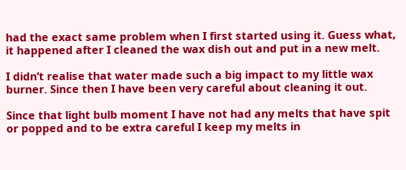had the exact same problem when I first started using it. Guess what, it happened after I cleaned the wax dish out and put in a new melt.

I didn’t realise that water made such a big impact to my little wax burner. Since then I have been very careful about cleaning it out.

Since that light bulb moment I have not had any melts that have spit or popped and to be extra careful I keep my melts in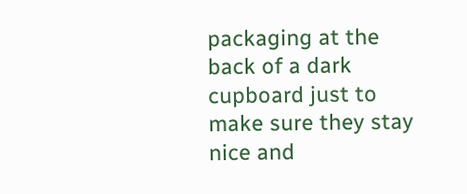packaging at the back of a dark cupboard just to make sure they stay nice and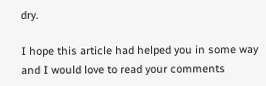dry.

I hope this article had helped you in some way and I would love to read your comments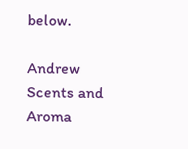below.

Andrew Scents and Aroma